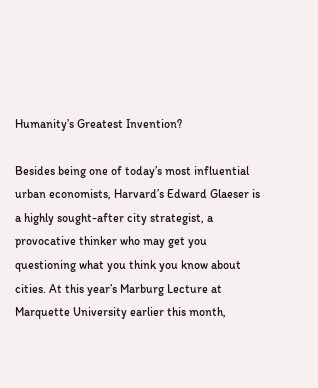Humanity’s Greatest Invention?

Besides being one of today’s most influential urban economists, Harvard’s Edward Glaeser is a highly sought-after city strategist, a provocative thinker who may get you questioning what you think you know about cities. At this year’s Marburg Lecture at Marquette University earlier this month,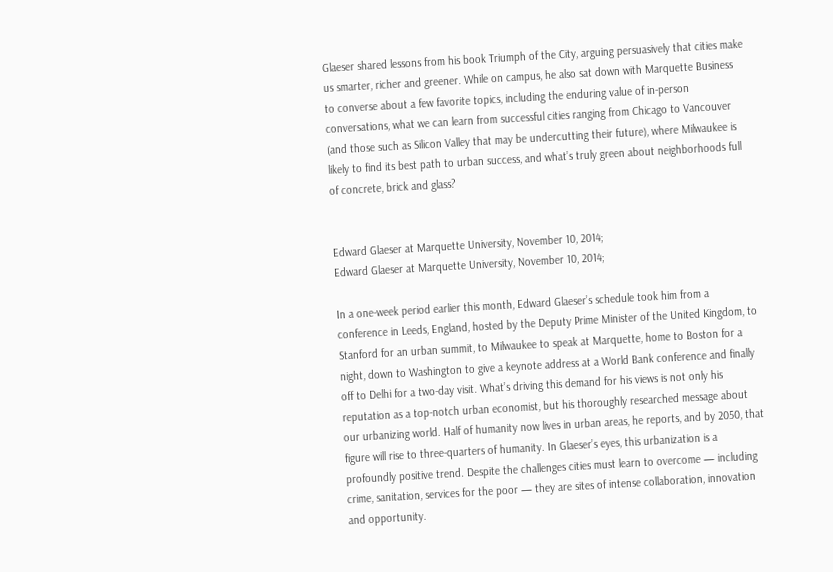Glaeser shared lessons from his book Triumph of the City, arguing persuasively that cities make us smarter, richer and greener. While on campus, he also sat down with Marquette Business to converse about a few favorite topics, including the enduring value of in-person conversations, what we can learn from successful cities ranging from Chicago to Vancouver (and those such as Silicon Valley that may be undercutting their future), where Milwaukee is likely to find its best path to urban success, and what’s truly green about neighborhoods full of concrete, brick and glass?


Edward Glaeser at Marquette University, November 10, 2014;
Edward Glaeser at Marquette University, November 10, 2014;

In a one-week period earlier this month, Edward Glaeser’s schedule took him from a conference in Leeds, England, hosted by the Deputy Prime Minister of the United Kingdom, to Stanford for an urban summit, to Milwaukee to speak at Marquette, home to Boston for a night, down to Washington to give a keynote address at a World Bank conference and finally off to Delhi for a two-day visit. What’s driving this demand for his views is not only his reputation as a top-notch urban economist, but his thoroughly researched message about our urbanizing world. Half of humanity now lives in urban areas, he reports, and by 2050, that figure will rise to three-quarters of humanity. In Glaeser’s eyes, this urbanization is a profoundly positive trend. Despite the challenges cities must learn to overcome — including crime, sanitation, services for the poor — they are sites of intense collaboration, innovation and opportunity.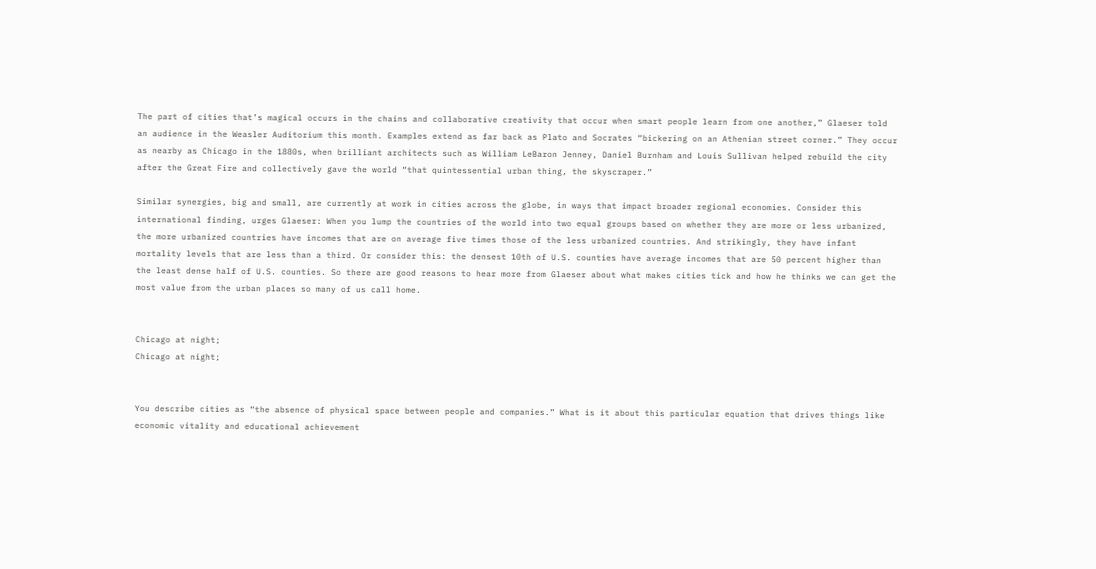The part of cities that’s magical occurs in the chains and collaborative creativity that occur when smart people learn from one another,” Glaeser told an audience in the Weasler Auditorium this month. Examples extend as far back as Plato and Socrates “bickering on an Athenian street corner.” They occur as nearby as Chicago in the 1880s, when brilliant architects such as William LeBaron Jenney, Daniel Burnham and Louis Sullivan helped rebuild the city after the Great Fire and collectively gave the world “that quintessential urban thing, the skyscraper.”

Similar synergies, big and small, are currently at work in cities across the globe, in ways that impact broader regional economies. Consider this international finding, urges Glaeser: When you lump the countries of the world into two equal groups based on whether they are more or less urbanized, the more urbanized countries have incomes that are on average five times those of the less urbanized countries. And strikingly, they have infant mortality levels that are less than a third. Or consider this: the densest 10th of U.S. counties have average incomes that are 50 percent higher than the least dense half of U.S. counties. So there are good reasons to hear more from Glaeser about what makes cities tick and how he thinks we can get the most value from the urban places so many of us call home.


Chicago at night;
Chicago at night;


You describe cities as “the absence of physical space between people and companies.” What is it about this particular equation that drives things like economic vitality and educational achievement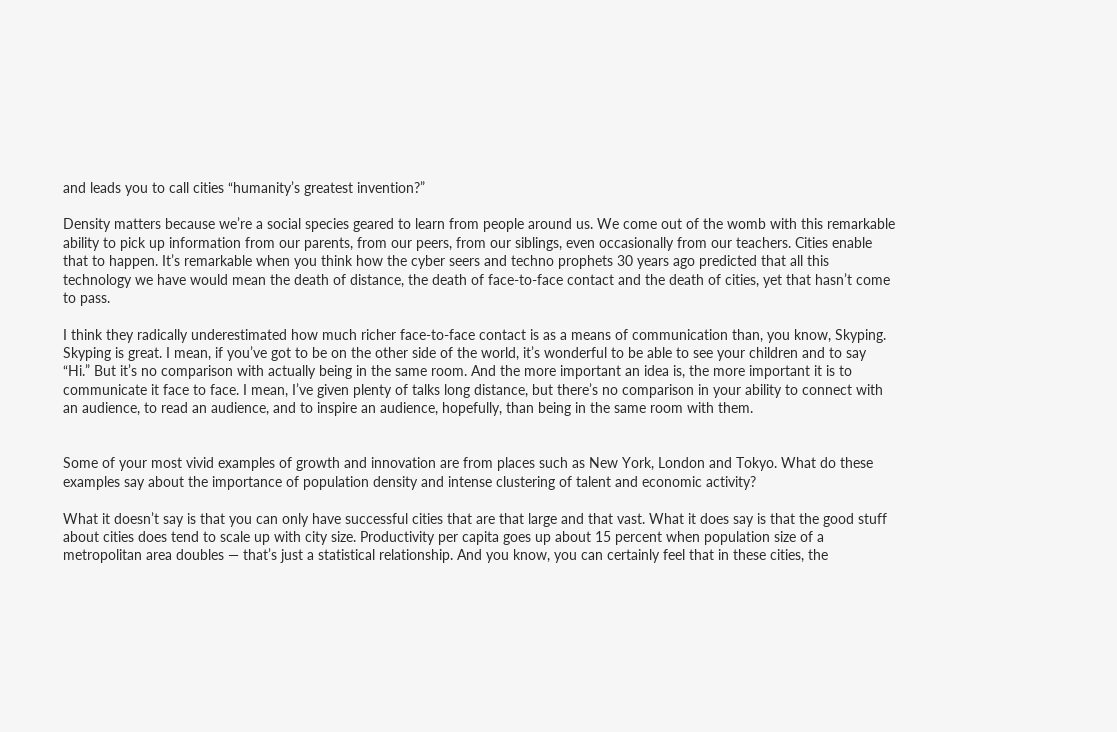and leads you to call cities “humanity’s greatest invention?”

Density matters because we’re a social species geared to learn from people around us. We come out of the womb with this remarkable ability to pick up information from our parents, from our peers, from our siblings, even occasionally from our teachers. Cities enable that to happen. It’s remarkable when you think how the cyber seers and techno prophets 30 years ago predicted that all this technology we have would mean the death of distance, the death of face-to-face contact and the death of cities, yet that hasn’t come to pass.

I think they radically underestimated how much richer face-to-face contact is as a means of communication than, you know, Skyping. Skyping is great. I mean, if you’ve got to be on the other side of the world, it’s wonderful to be able to see your children and to say “Hi.” But it’s no comparison with actually being in the same room. And the more important an idea is, the more important it is to communicate it face to face. I mean, I’ve given plenty of talks long distance, but there’s no comparison in your ability to connect with an audience, to read an audience, and to inspire an audience, hopefully, than being in the same room with them.


Some of your most vivid examples of growth and innovation are from places such as New York, London and Tokyo. What do these examples say about the importance of population density and intense clustering of talent and economic activity?

What it doesn’t say is that you can only have successful cities that are that large and that vast. What it does say is that the good stuff about cities does tend to scale up with city size. Productivity per capita goes up about 15 percent when population size of a metropolitan area doubles — that’s just a statistical relationship. And you know, you can certainly feel that in these cities, the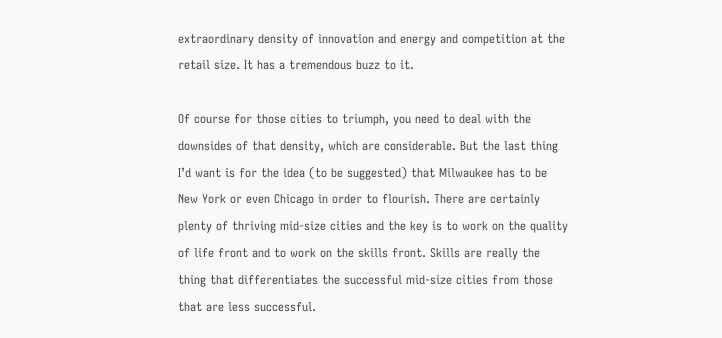extraordinary density of innovation and energy and competition at the retail size. It has a tremendous buzz to it.

Of course for those cities to triumph, you need to deal with the downsides of that density, which are considerable. But the last thing I’d want is for the idea (to be suggested) that Milwaukee has to be New York or even Chicago in order to flourish. There are certainly plenty of thriving mid-size cities and the key is to work on the quality of life front and to work on the skills front. Skills are really the thing that differentiates the successful mid-size cities from those that are less successful.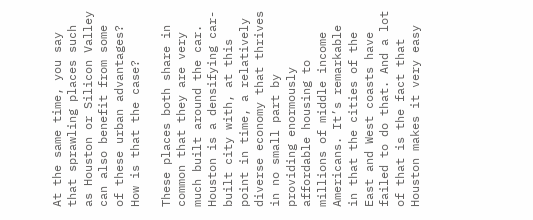At the same time, you say that sprawling places such as Houston or Silicon Valley can also benefit from some of these urban advantages? How is that the case?

These places both share in common that they are very much built around the car. Houston is a densifying car-built city with, at this point in time, a relatively diverse economy that thrives in no small part by providing enormously affordable housing to millions of middle income Americans. It’s remarkable in that the cities of the East and West coasts have failed to do that. And a lot of that is the fact that Houston makes it very easy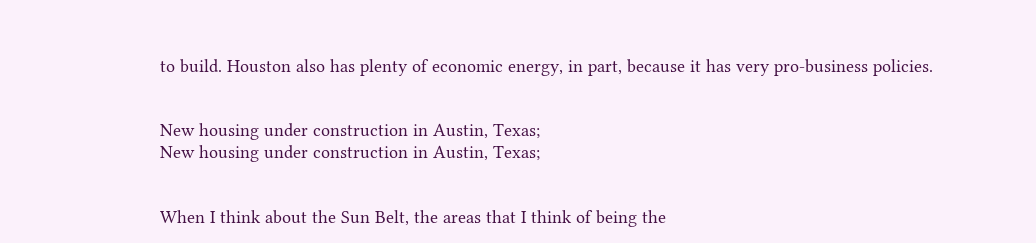to build. Houston also has plenty of economic energy, in part, because it has very pro-business policies.


New housing under construction in Austin, Texas;
New housing under construction in Austin, Texas;


When I think about the Sun Belt, the areas that I think of being the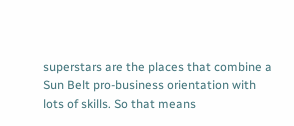superstars are the places that combine a Sun Belt pro-business orientation with lots of skills. So that means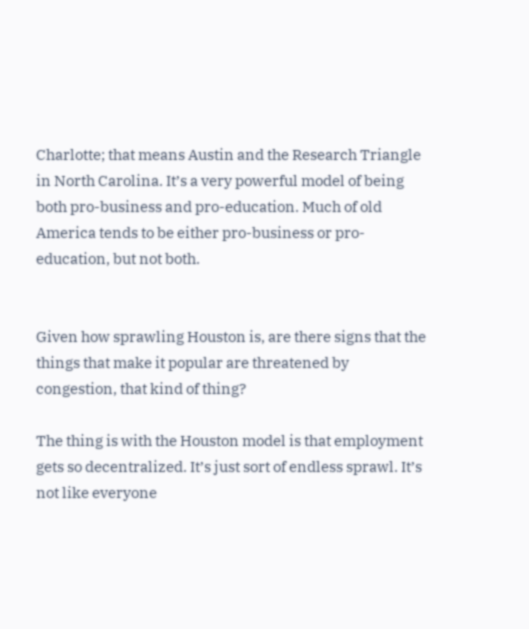Charlotte; that means Austin and the Research Triangle in North Carolina. It’s a very powerful model of being both pro-business and pro-education. Much of old America tends to be either pro-business or pro-education, but not both.


Given how sprawling Houston is, are there signs that the things that make it popular are threatened by congestion, that kind of thing?

The thing is with the Houston model is that employment gets so decentralized. It’s just sort of endless sprawl. It’s not like everyone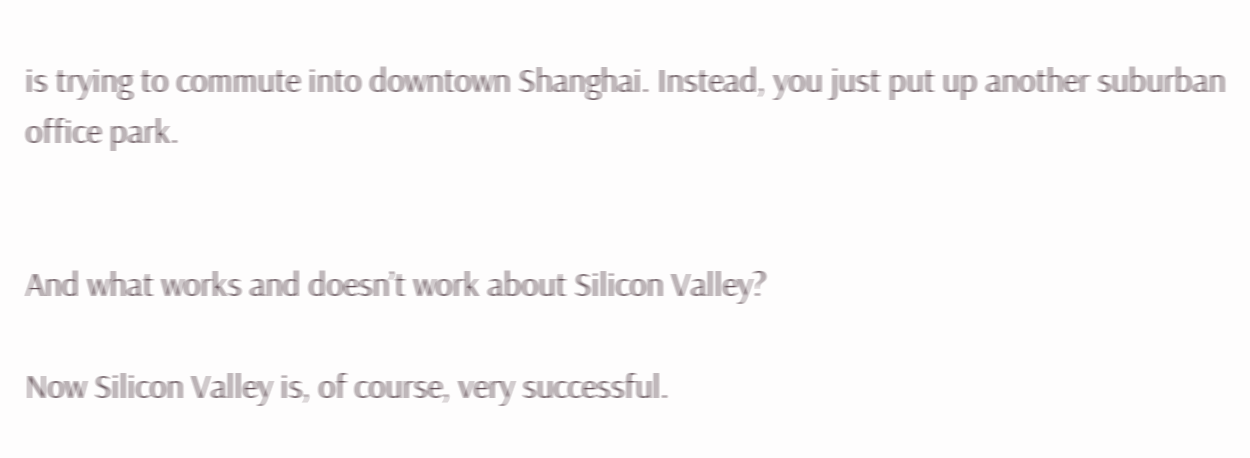is trying to commute into downtown Shanghai. Instead, you just put up another suburban office park.


And what works and doesn’t work about Silicon Valley?

Now Silicon Valley is, of course, very successful.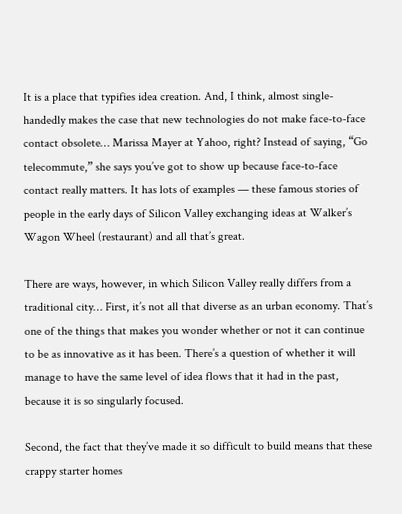It is a place that typifies idea creation. And, I think, almost single-handedly makes the case that new technologies do not make face-to-face contact obsolete… Marissa Mayer at Yahoo, right? Instead of saying, “Go telecommute,” she says you’ve got to show up because face-to-face contact really matters. It has lots of examples — these famous stories of people in the early days of Silicon Valley exchanging ideas at Walker’s Wagon Wheel (restaurant) and all that’s great.

There are ways, however, in which Silicon Valley really differs from a traditional city… First, it’s not all that diverse as an urban economy. That’s one of the things that makes you wonder whether or not it can continue to be as innovative as it has been. There’s a question of whether it will manage to have the same level of idea flows that it had in the past, because it is so singularly focused.

Second, the fact that they’ve made it so difficult to build means that these crappy starter homes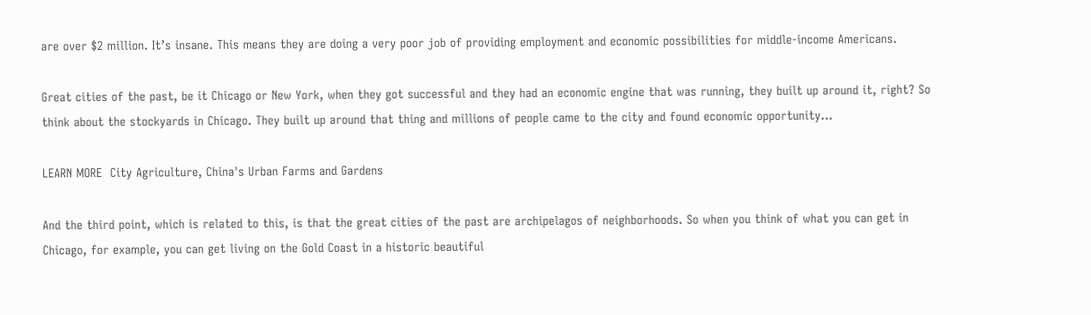are over $2 million. It’s insane. This means they are doing a very poor job of providing employment and economic possibilities for middle-income Americans.

Great cities of the past, be it Chicago or New York, when they got successful and they had an economic engine that was running, they built up around it, right? So think about the stockyards in Chicago. They built up around that thing and millions of people came to the city and found economic opportunity…

LEARN MORE  City Agriculture, China's Urban Farms and Gardens

And the third point, which is related to this, is that the great cities of the past are archipelagos of neighborhoods. So when you think of what you can get in Chicago, for example, you can get living on the Gold Coast in a historic beautiful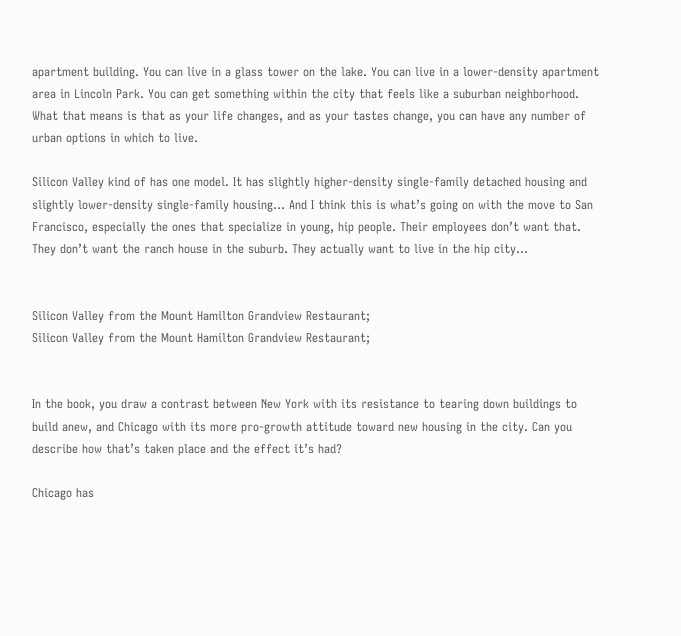apartment building. You can live in a glass tower on the lake. You can live in a lower-density apartment area in Lincoln Park. You can get something within the city that feels like a suburban neighborhood. What that means is that as your life changes, and as your tastes change, you can have any number of urban options in which to live.

Silicon Valley kind of has one model. It has slightly higher-density single-family detached housing and slightly lower-density single-family housing… And I think this is what’s going on with the move to San Francisco, especially the ones that specialize in young, hip people. Their employees don’t want that. They don’t want the ranch house in the suburb. They actually want to live in the hip city…


Silicon Valley from the Mount Hamilton Grandview Restaurant;
Silicon Valley from the Mount Hamilton Grandview Restaurant;


In the book, you draw a contrast between New York with its resistance to tearing down buildings to build anew, and Chicago with its more pro-growth attitude toward new housing in the city. Can you describe how that’s taken place and the effect it’s had?

Chicago has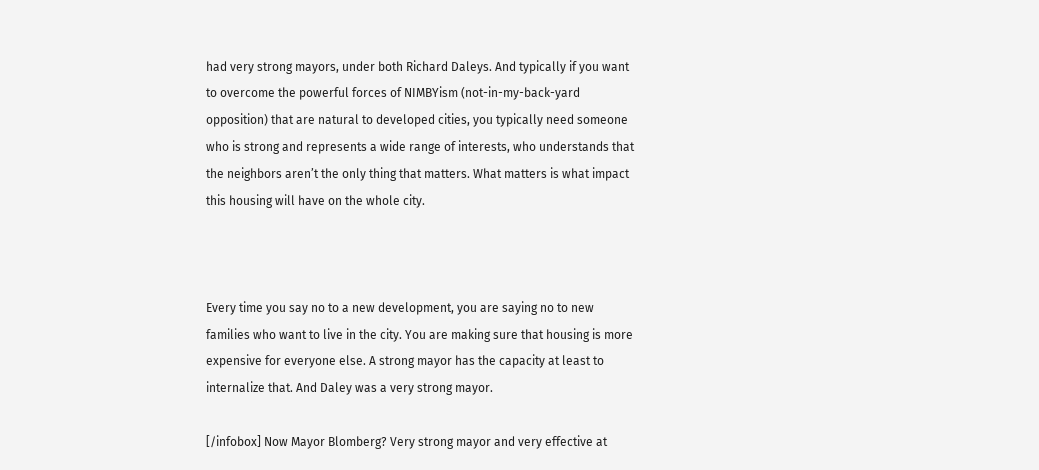had very strong mayors, under both Richard Daleys. And typically if you want to overcome the powerful forces of NIMBYism (not-in-my-back-yard opposition) that are natural to developed cities, you typically need someone who is strong and represents a wide range of interests, who understands that the neighbors aren’t the only thing that matters. What matters is what impact this housing will have on the whole city.



Every time you say no to a new development, you are saying no to new families who want to live in the city. You are making sure that housing is more expensive for everyone else. A strong mayor has the capacity at least to internalize that. And Daley was a very strong mayor.

[/infobox] Now Mayor Blomberg? Very strong mayor and very effective at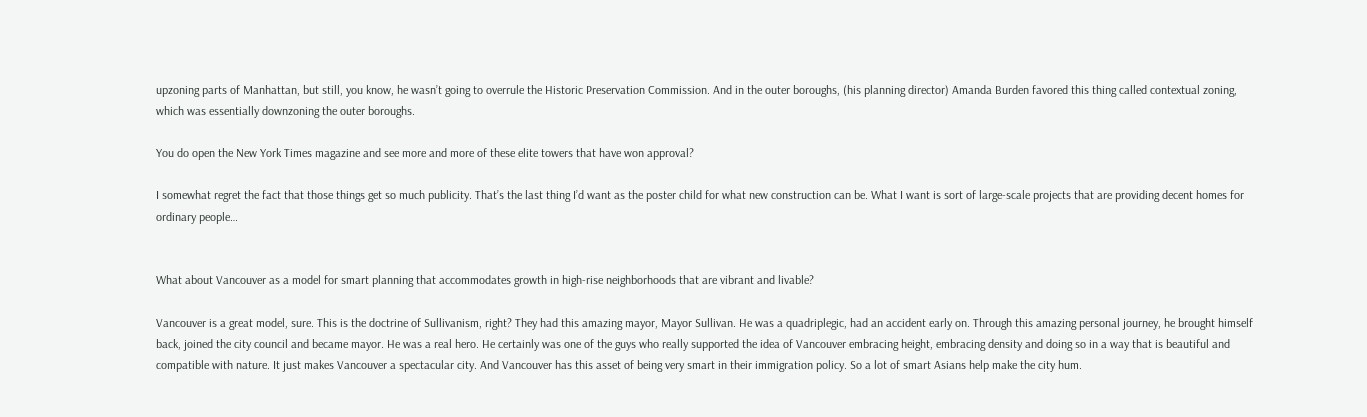upzoning parts of Manhattan, but still, you know, he wasn’t going to overrule the Historic Preservation Commission. And in the outer boroughs, (his planning director) Amanda Burden favored this thing called contextual zoning, which was essentially downzoning the outer boroughs.

You do open the New York Times magazine and see more and more of these elite towers that have won approval?

I somewhat regret the fact that those things get so much publicity. That’s the last thing I’d want as the poster child for what new construction can be. What I want is sort of large-scale projects that are providing decent homes for ordinary people…


What about Vancouver as a model for smart planning that accommodates growth in high-rise neighborhoods that are vibrant and livable?

Vancouver is a great model, sure. This is the doctrine of Sullivanism, right? They had this amazing mayor, Mayor Sullivan. He was a quadriplegic, had an accident early on. Through this amazing personal journey, he brought himself back, joined the city council and became mayor. He was a real hero. He certainly was one of the guys who really supported the idea of Vancouver embracing height, embracing density and doing so in a way that is beautiful and compatible with nature. It just makes Vancouver a spectacular city. And Vancouver has this asset of being very smart in their immigration policy. So a lot of smart Asians help make the city hum.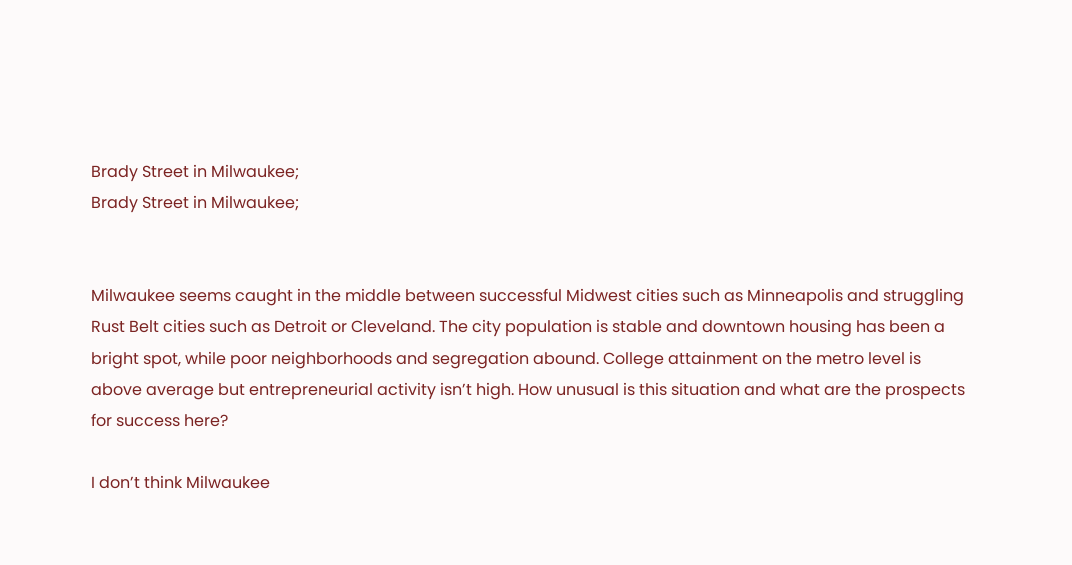Brady Street in Milwaukee;
Brady Street in Milwaukee;


Milwaukee seems caught in the middle between successful Midwest cities such as Minneapolis and struggling Rust Belt cities such as Detroit or Cleveland. The city population is stable and downtown housing has been a bright spot, while poor neighborhoods and segregation abound. College attainment on the metro level is above average but entrepreneurial activity isn’t high. How unusual is this situation and what are the prospects for success here?

I don’t think Milwaukee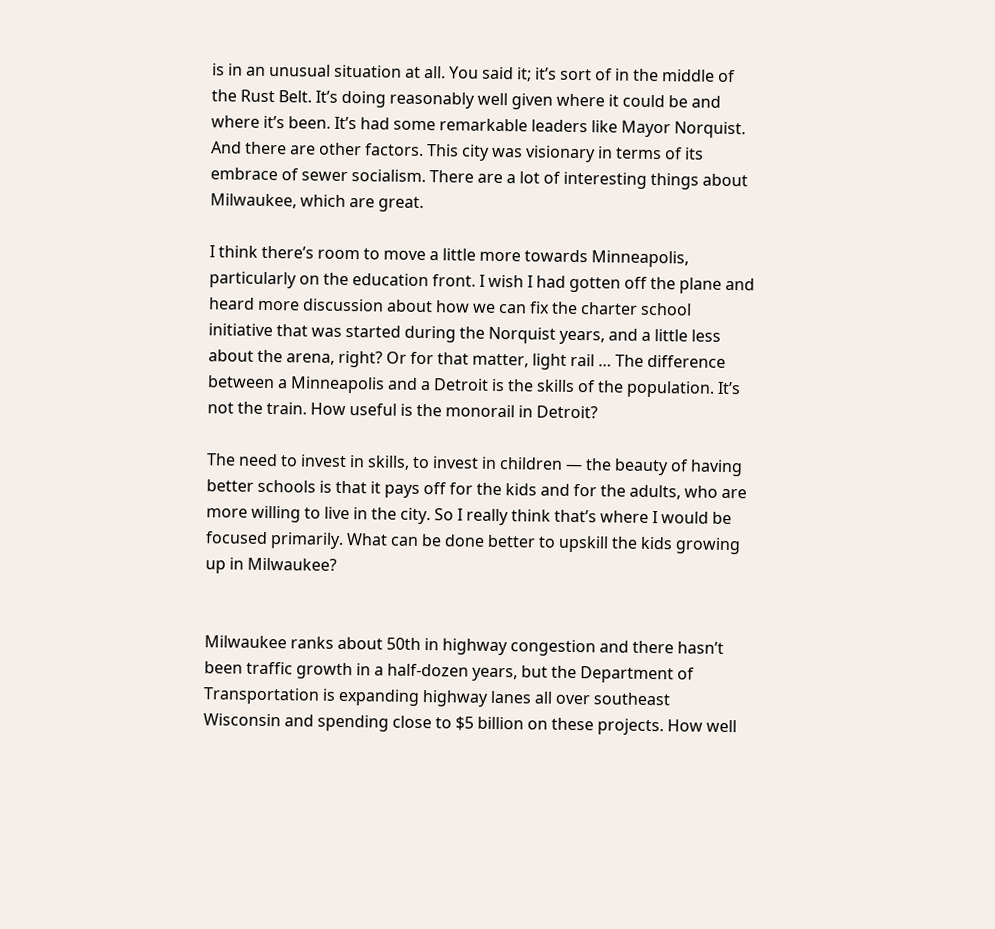is in an unusual situation at all. You said it; it’s sort of in the middle of the Rust Belt. It’s doing reasonably well given where it could be and where it’s been. It’s had some remarkable leaders like Mayor Norquist. And there are other factors. This city was visionary in terms of its embrace of sewer socialism. There are a lot of interesting things about Milwaukee, which are great.

I think there’s room to move a little more towards Minneapolis, particularly on the education front. I wish I had gotten off the plane and heard more discussion about how we can fix the charter school initiative that was started during the Norquist years, and a little less about the arena, right? Or for that matter, light rail … The difference between a Minneapolis and a Detroit is the skills of the population. It’s not the train. How useful is the monorail in Detroit?

The need to invest in skills, to invest in children — the beauty of having better schools is that it pays off for the kids and for the adults, who are more willing to live in the city. So I really think that’s where I would be focused primarily. What can be done better to upskill the kids growing up in Milwaukee?


Milwaukee ranks about 50th in highway congestion and there hasn’t been traffic growth in a half-dozen years, but the Department of Transportation is expanding highway lanes all over southeast Wisconsin and spending close to $5 billion on these projects. How well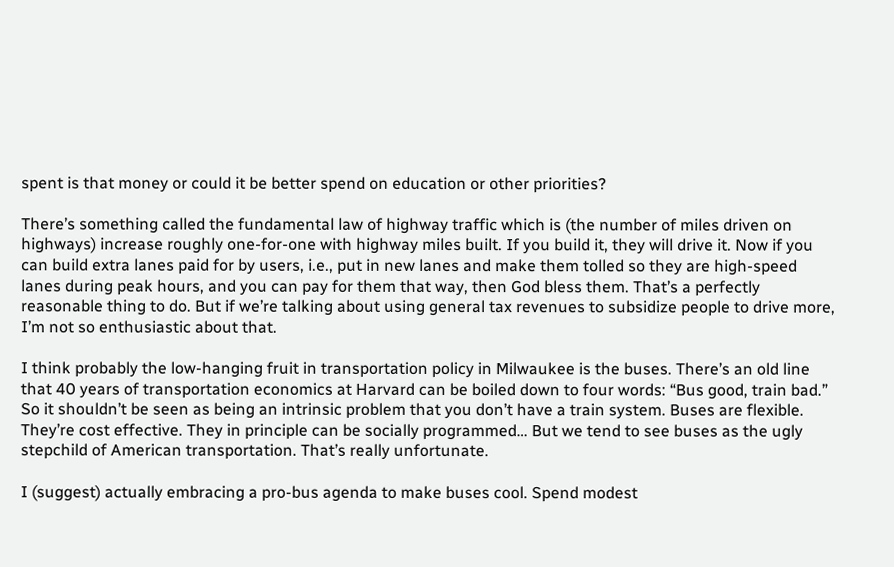spent is that money or could it be better spend on education or other priorities?

There’s something called the fundamental law of highway traffic which is (the number of miles driven on highways) increase roughly one-for-one with highway miles built. If you build it, they will drive it. Now if you can build extra lanes paid for by users, i.e., put in new lanes and make them tolled so they are high-speed lanes during peak hours, and you can pay for them that way, then God bless them. That’s a perfectly reasonable thing to do. But if we’re talking about using general tax revenues to subsidize people to drive more, I’m not so enthusiastic about that.

I think probably the low-hanging fruit in transportation policy in Milwaukee is the buses. There’s an old line that 40 years of transportation economics at Harvard can be boiled down to four words: “Bus good, train bad.” So it shouldn’t be seen as being an intrinsic problem that you don’t have a train system. Buses are flexible. They’re cost effective. They in principle can be socially programmed… But we tend to see buses as the ugly stepchild of American transportation. That’s really unfortunate.

I (suggest) actually embracing a pro-bus agenda to make buses cool. Spend modest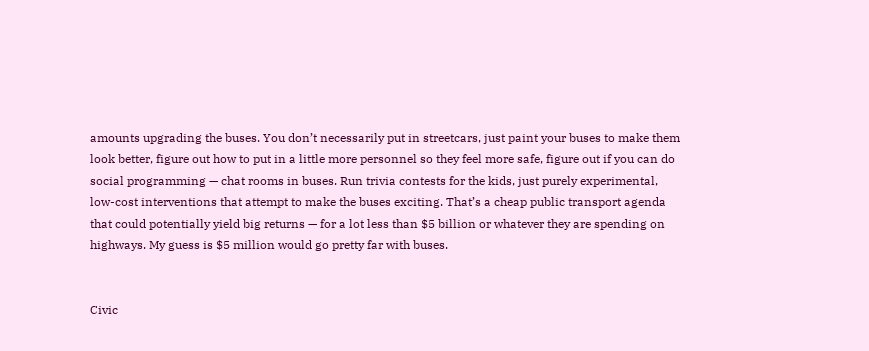amounts upgrading the buses. You don’t necessarily put in streetcars, just paint your buses to make them look better, figure out how to put in a little more personnel so they feel more safe, figure out if you can do social programming — chat rooms in buses. Run trivia contests for the kids, just purely experimental, low-cost interventions that attempt to make the buses exciting. That’s a cheap public transport agenda that could potentially yield big returns — for a lot less than $5 billion or whatever they are spending on highways. My guess is $5 million would go pretty far with buses.


Civic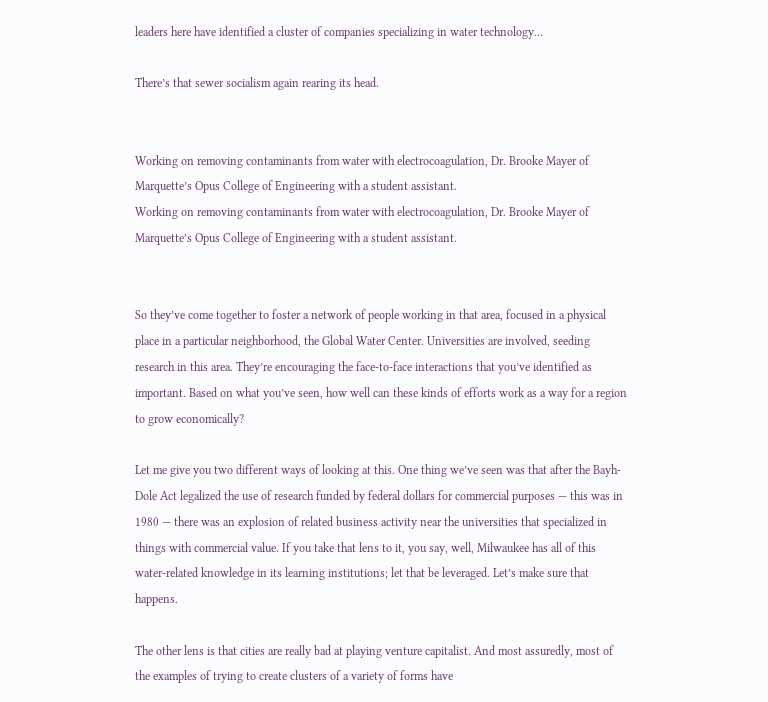leaders here have identified a cluster of companies specializing in water technology…

There’s that sewer socialism again rearing its head.


Working on removing contaminants from water with electrocoagulation, Dr. Brooke Mayer of Marquette’s Opus College of Engineering with a student assistant.
Working on removing contaminants from water with electrocoagulation, Dr. Brooke Mayer of Marquette’s Opus College of Engineering with a student assistant.


So they’ve come together to foster a network of people working in that area, focused in a physical place in a particular neighborhood, the Global Water Center. Universities are involved, seeding research in this area. They’re encouraging the face-to-face interactions that you’ve identified as important. Based on what you’ve seen, how well can these kinds of efforts work as a way for a region to grow economically?

Let me give you two different ways of looking at this. One thing we’ve seen was that after the Bayh-Dole Act legalized the use of research funded by federal dollars for commercial purposes — this was in 1980 — there was an explosion of related business activity near the universities that specialized in things with commercial value. If you take that lens to it, you say, well, Milwaukee has all of this water-related knowledge in its learning institutions; let that be leveraged. Let’s make sure that happens.

The other lens is that cities are really bad at playing venture capitalist. And most assuredly, most of the examples of trying to create clusters of a variety of forms have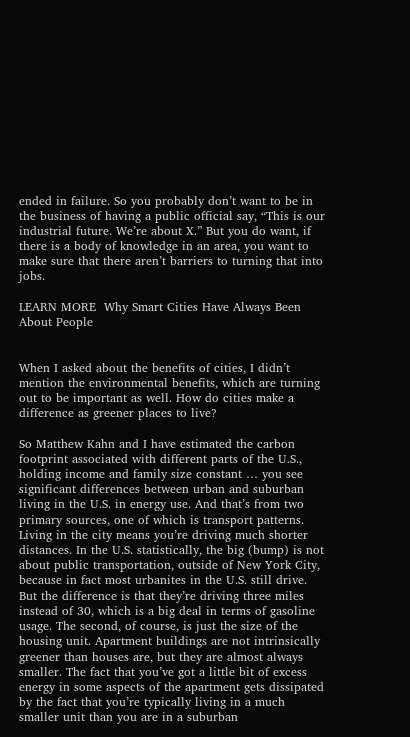ended in failure. So you probably don’t want to be in the business of having a public official say, “This is our industrial future. We’re about X.” But you do want, if there is a body of knowledge in an area, you want to make sure that there aren’t barriers to turning that into jobs.

LEARN MORE  Why Smart Cities Have Always Been About People


When I asked about the benefits of cities, I didn’t mention the environmental benefits, which are turning out to be important as well. How do cities make a difference as greener places to live?

So Matthew Kahn and I have estimated the carbon footprint associated with different parts of the U.S., holding income and family size constant … you see significant differences between urban and suburban living in the U.S. in energy use. And that’s from two primary sources, one of which is transport patterns. Living in the city means you’re driving much shorter distances. In the U.S. statistically, the big (bump) is not about public transportation, outside of New York City, because in fact most urbanites in the U.S. still drive. But the difference is that they’re driving three miles instead of 30, which is a big deal in terms of gasoline usage. The second, of course, is just the size of the housing unit. Apartment buildings are not intrinsically greener than houses are, but they are almost always smaller. The fact that you’ve got a little bit of excess energy in some aspects of the apartment gets dissipated by the fact that you’re typically living in a much smaller unit than you are in a suburban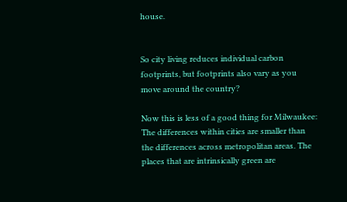house.


So city living reduces individual carbon footprints, but footprints also vary as you move around the country?

Now this is less of a good thing for Milwaukee: The differences within cities are smaller than the differences across metropolitan areas. The places that are intrinsically green are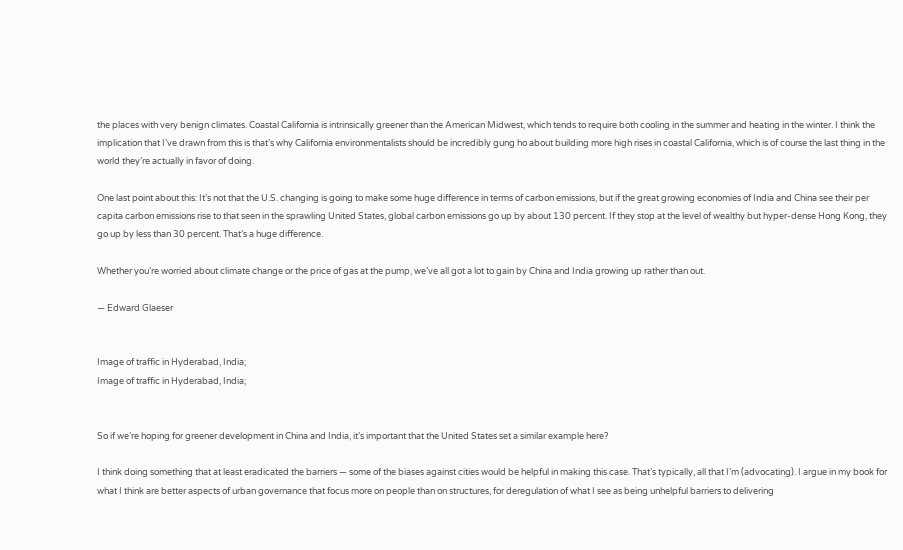the places with very benign climates. Coastal California is intrinsically greener than the American Midwest, which tends to require both cooling in the summer and heating in the winter. I think the implication that I’ve drawn from this is that’s why California environmentalists should be incredibly gung ho about building more high rises in coastal California, which is of course the last thing in the world they’re actually in favor of doing.

One last point about this: It’s not that the U.S. changing is going to make some huge difference in terms of carbon emissions, but if the great growing economies of India and China see their per capita carbon emissions rise to that seen in the sprawling United States, global carbon emissions go up by about 130 percent. If they stop at the level of wealthy but hyper-dense Hong Kong, they go up by less than 30 percent. That’s a huge difference.

Whether you’re worried about climate change or the price of gas at the pump, we’ve all got a lot to gain by China and India growing up rather than out.

— Edward Glaeser


Image of traffic in Hyderabad, India;
Image of traffic in Hyderabad, India;


So if we’re hoping for greener development in China and India, it’s important that the United States set a similar example here?

I think doing something that at least eradicated the barriers — some of the biases against cities would be helpful in making this case. That’s typically, all that I’m (advocating). I argue in my book for what I think are better aspects of urban governance that focus more on people than on structures, for deregulation of what I see as being unhelpful barriers to delivering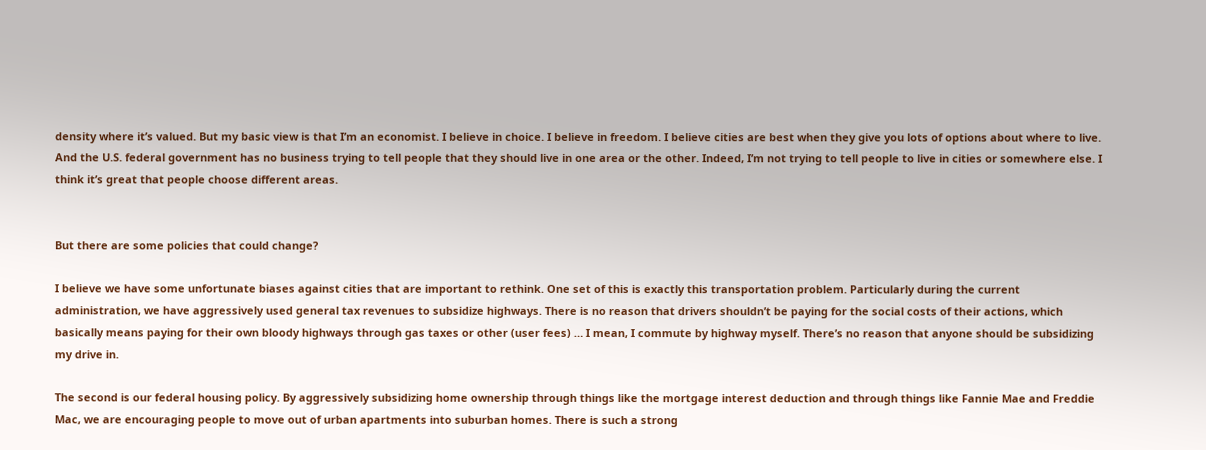density where it’s valued. But my basic view is that I’m an economist. I believe in choice. I believe in freedom. I believe cities are best when they give you lots of options about where to live. And the U.S. federal government has no business trying to tell people that they should live in one area or the other. Indeed, I’m not trying to tell people to live in cities or somewhere else. I think it’s great that people choose different areas.


But there are some policies that could change?

I believe we have some unfortunate biases against cities that are important to rethink. One set of this is exactly this transportation problem. Particularly during the current administration, we have aggressively used general tax revenues to subsidize highways. There is no reason that drivers shouldn’t be paying for the social costs of their actions, which basically means paying for their own bloody highways through gas taxes or other (user fees) … I mean, I commute by highway myself. There’s no reason that anyone should be subsidizing my drive in.

The second is our federal housing policy. By aggressively subsidizing home ownership through things like the mortgage interest deduction and through things like Fannie Mae and Freddie Mac, we are encouraging people to move out of urban apartments into suburban homes. There is such a strong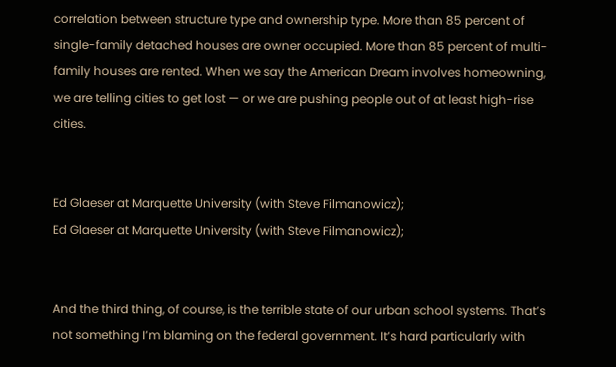correlation between structure type and ownership type. More than 85 percent of single-family detached houses are owner occupied. More than 85 percent of multi-family houses are rented. When we say the American Dream involves homeowning, we are telling cities to get lost — or we are pushing people out of at least high-rise cities.


Ed Glaeser at Marquette University (with Steve Filmanowicz);
Ed Glaeser at Marquette University (with Steve Filmanowicz);


And the third thing, of course, is the terrible state of our urban school systems. That’s not something I’m blaming on the federal government. It’s hard particularly with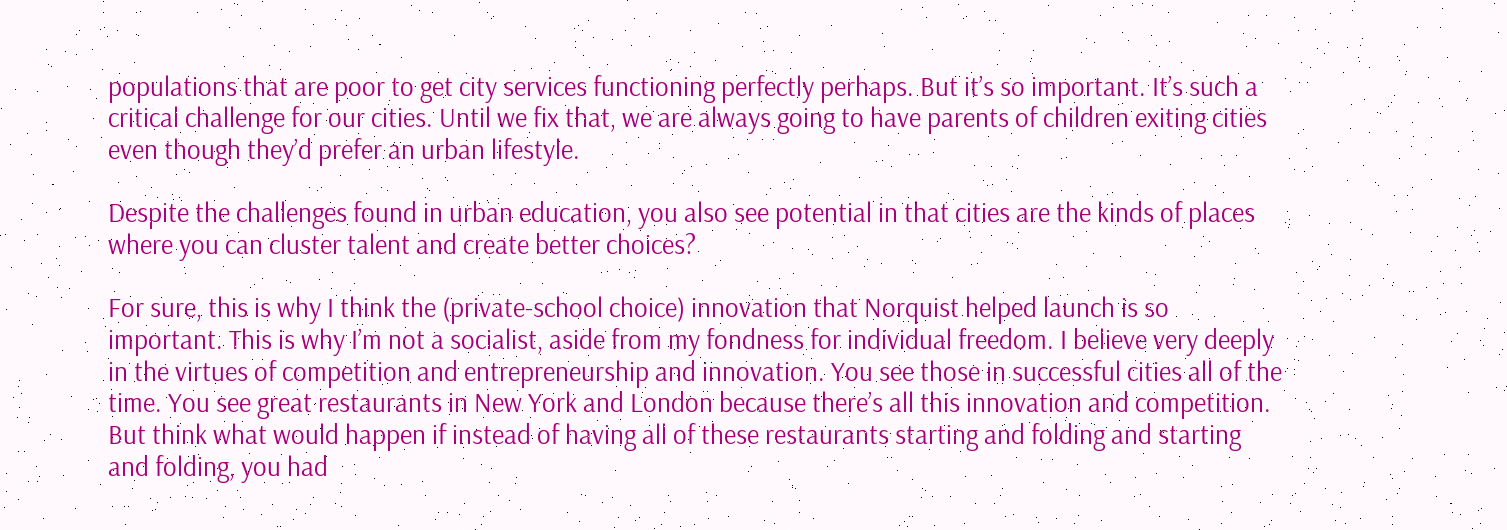populations that are poor to get city services functioning perfectly perhaps. But it’s so important. It’s such a critical challenge for our cities. Until we fix that, we are always going to have parents of children exiting cities even though they’d prefer an urban lifestyle.

Despite the challenges found in urban education, you also see potential in that cities are the kinds of places where you can cluster talent and create better choices?

For sure, this is why I think the (private-school choice) innovation that Norquist helped launch is so important. This is why I’m not a socialist, aside from my fondness for individual freedom. I believe very deeply in the virtues of competition and entrepreneurship and innovation. You see those in successful cities all of the time. You see great restaurants in New York and London because there’s all this innovation and competition. But think what would happen if instead of having all of these restaurants starting and folding and starting and folding, you had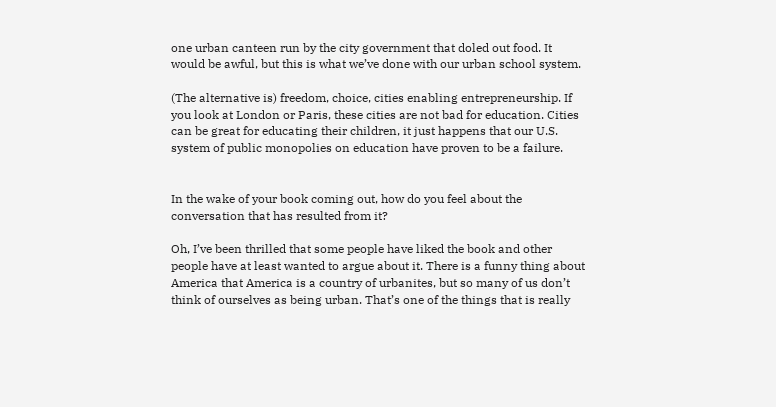one urban canteen run by the city government that doled out food. It would be awful, but this is what we’ve done with our urban school system.

(The alternative is) freedom, choice, cities enabling entrepreneurship. If you look at London or Paris, these cities are not bad for education. Cities can be great for educating their children, it just happens that our U.S. system of public monopolies on education have proven to be a failure.


In the wake of your book coming out, how do you feel about the conversation that has resulted from it?

Oh, I’ve been thrilled that some people have liked the book and other people have at least wanted to argue about it. There is a funny thing about America that America is a country of urbanites, but so many of us don’t think of ourselves as being urban. That’s one of the things that is really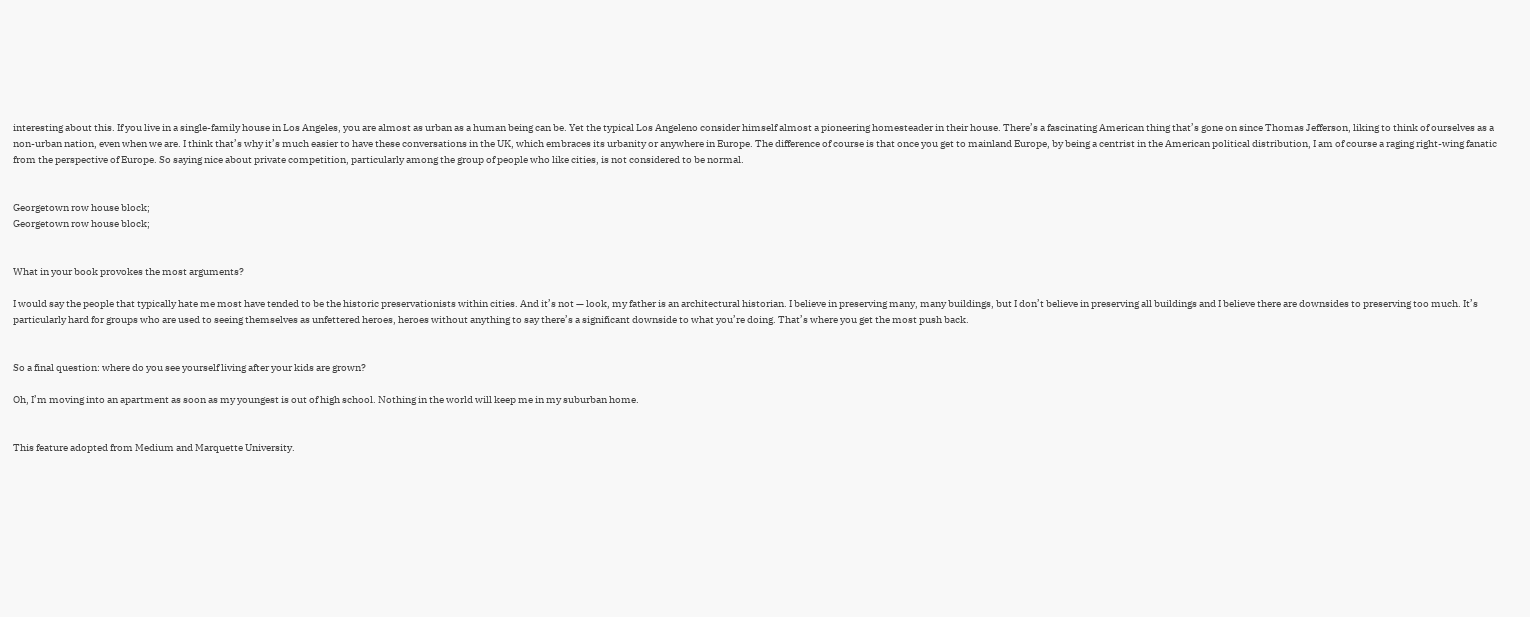interesting about this. If you live in a single-family house in Los Angeles, you are almost as urban as a human being can be. Yet the typical Los Angeleno consider himself almost a pioneering homesteader in their house. There’s a fascinating American thing that’s gone on since Thomas Jefferson, liking to think of ourselves as a non-urban nation, even when we are. I think that’s why it’s much easier to have these conversations in the UK, which embraces its urbanity or anywhere in Europe. The difference of course is that once you get to mainland Europe, by being a centrist in the American political distribution, I am of course a raging right-wing fanatic from the perspective of Europe. So saying nice about private competition, particularly among the group of people who like cities, is not considered to be normal.


Georgetown row house block;
Georgetown row house block;


What in your book provokes the most arguments?

I would say the people that typically hate me most have tended to be the historic preservationists within cities. And it’s not — look, my father is an architectural historian. I believe in preserving many, many buildings, but I don’t believe in preserving all buildings and I believe there are downsides to preserving too much. It’s particularly hard for groups who are used to seeing themselves as unfettered heroes, heroes without anything to say there’s a significant downside to what you’re doing. That’s where you get the most push back.


So a final question: where do you see yourself living after your kids are grown?

Oh, I’m moving into an apartment as soon as my youngest is out of high school. Nothing in the world will keep me in my suburban home.


This feature adopted from Medium and Marquette University.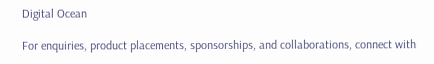Digital Ocean

For enquiries, product placements, sponsorships, and collaborations, connect with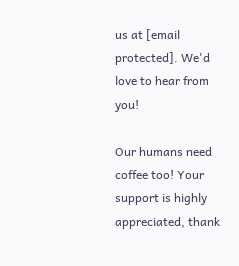us at [email protected]. We'd love to hear from you!

Our humans need coffee too! Your support is highly appreciated, thank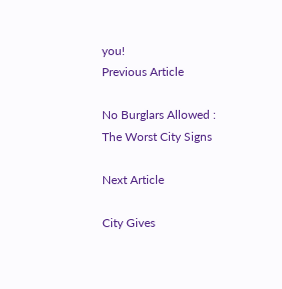you!
Previous Article

No Burglars Allowed : The Worst City Signs

Next Article

City Gives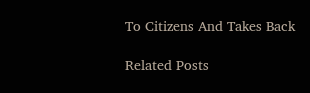To Citizens And Takes Back

Related Posts